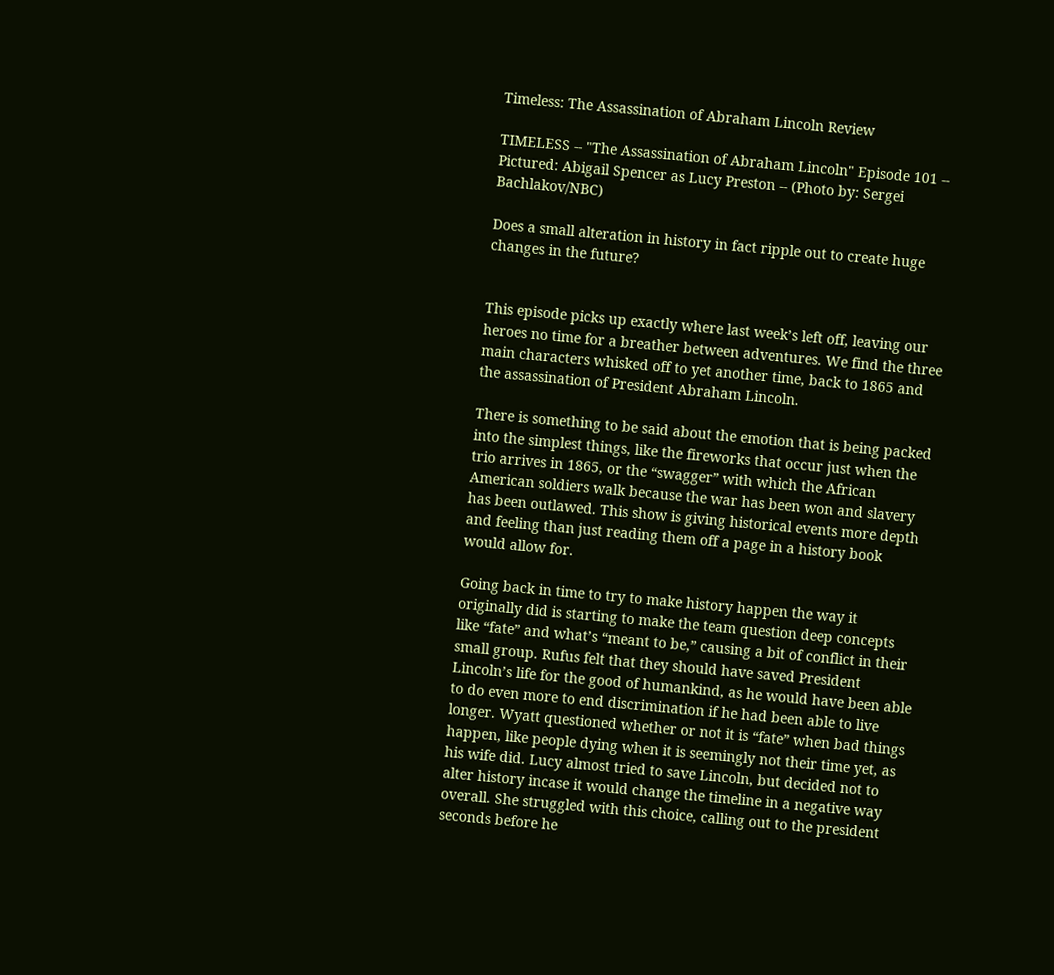Timeless: The Assassination of Abraham Lincoln Review

TIMELESS -- "The Assassination of Abraham Lincoln" Episode 101 -- Pictured: Abigail Spencer as Lucy Preston -- (Photo by: Sergei Bachlakov/NBC)

Does a small alteration in history in fact ripple out to create huge changes in the future?


This episode picks up exactly where last week’s left off, leaving our heroes no time for a breather between adventures. We find the three main characters whisked off to yet another time, back to 1865 and the assassination of President Abraham Lincoln.

There is something to be said about the emotion that is being packed into the simplest things, like the fireworks that occur just when the trio arrives in 1865, or the “swagger” with which the African American soldiers walk because the war has been won and slavery has been outlawed. This show is giving historical events more depth and feeling than just reading them off a page in a history book would allow for.

Going back in time to try to make history happen the way it originally did is starting to make the team question deep concepts like “fate” and what’s “meant to be,” causing a bit of conflict in their small group. Rufus felt that they should have saved President Lincoln’s life for the good of humankind, as he would have been able to do even more to end discrimination if he had been able to live longer. Wyatt questioned whether or not it is “fate” when bad things happen, like people dying when it is seemingly not their time yet, as his wife did. Lucy almost tried to save Lincoln, but decided not to alter history incase it would change the timeline in a negative way overall. She struggled with this choice, calling out to the president seconds before he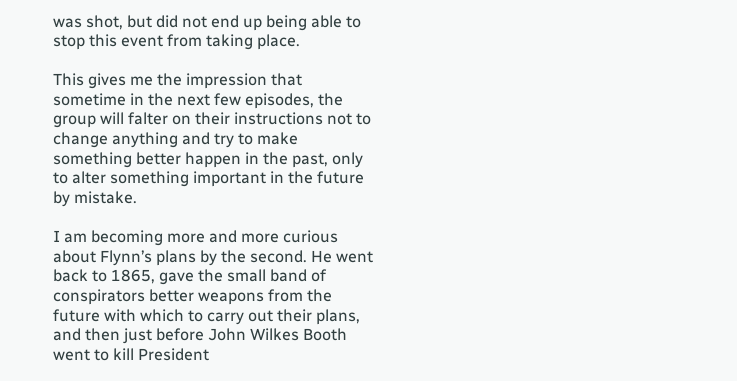was shot, but did not end up being able to stop this event from taking place.

This gives me the impression that sometime in the next few episodes, the group will falter on their instructions not to change anything and try to make something better happen in the past, only to alter something important in the future by mistake.

I am becoming more and more curious about Flynn’s plans by the second. He went back to 1865, gave the small band of conspirators better weapons from the future with which to carry out their plans, and then just before John Wilkes Booth went to kill President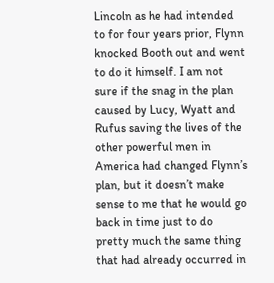Lincoln as he had intended to for four years prior, Flynn knocked Booth out and went to do it himself. I am not sure if the snag in the plan caused by Lucy, Wyatt and Rufus saving the lives of the other powerful men in America had changed Flynn’s plan, but it doesn’t make sense to me that he would go back in time just to do pretty much the same thing that had already occurred in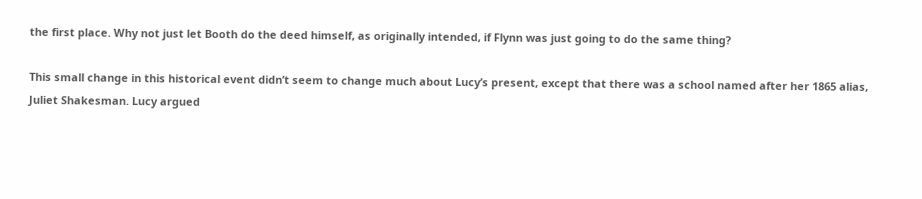the first place. Why not just let Booth do the deed himself, as originally intended, if Flynn was just going to do the same thing?

This small change in this historical event didn’t seem to change much about Lucy’s present, except that there was a school named after her 1865 alias, Juliet Shakesman. Lucy argued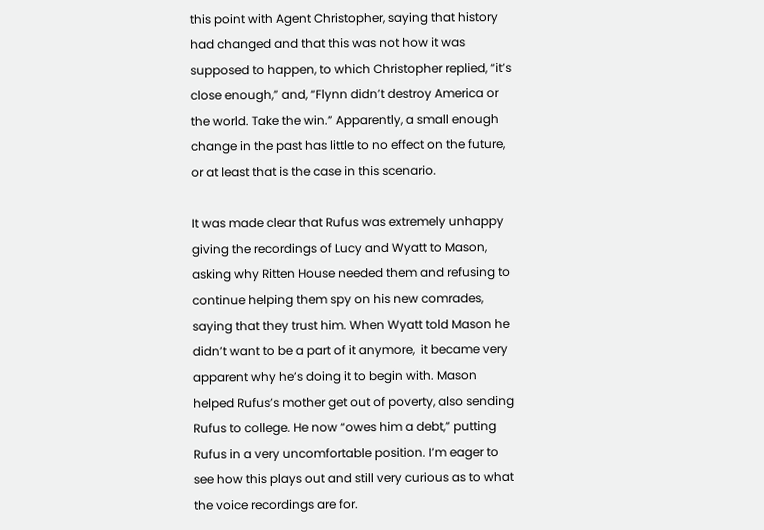this point with Agent Christopher, saying that history had changed and that this was not how it was supposed to happen, to which Christopher replied, “it’s close enough,” and, “Flynn didn’t destroy America or the world. Take the win.” Apparently, a small enough change in the past has little to no effect on the future, or at least that is the case in this scenario.

It was made clear that Rufus was extremely unhappy giving the recordings of Lucy and Wyatt to Mason, asking why Ritten House needed them and refusing to continue helping them spy on his new comrades, saying that they trust him. When Wyatt told Mason he didn’t want to be a part of it anymore,  it became very apparent why he’s doing it to begin with. Mason helped Rufus’s mother get out of poverty, also sending Rufus to college. He now “owes him a debt,” putting Rufus in a very uncomfortable position. I’m eager to see how this plays out and still very curious as to what the voice recordings are for.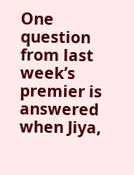One question from last week’s premier is answered when Jiya,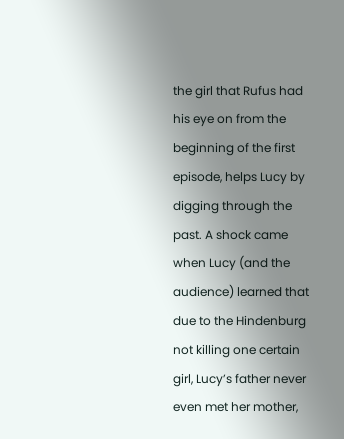the girl that Rufus had his eye on from the beginning of the first episode, helps Lucy by digging through the past. A shock came when Lucy (and the audience) learned that due to the Hindenburg not killing one certain girl, Lucy’s father never even met her mother,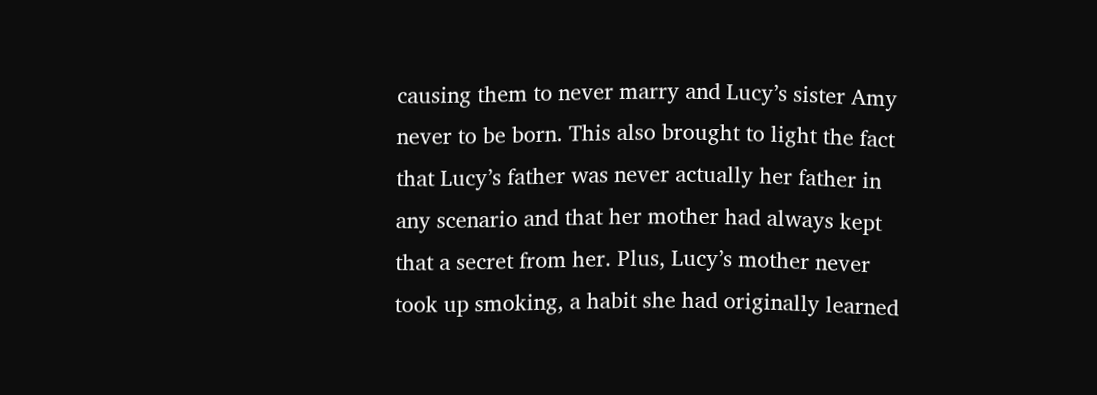causing them to never marry and Lucy’s sister Amy never to be born. This also brought to light the fact that Lucy’s father was never actually her father in any scenario and that her mother had always kept that a secret from her. Plus, Lucy’s mother never took up smoking, a habit she had originally learned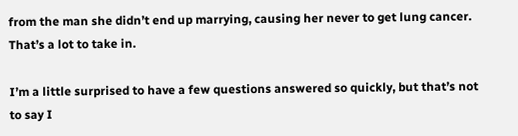from the man she didn’t end up marrying, causing her never to get lung cancer. That’s a lot to take in.

I’m a little surprised to have a few questions answered so quickly, but that’s not to say I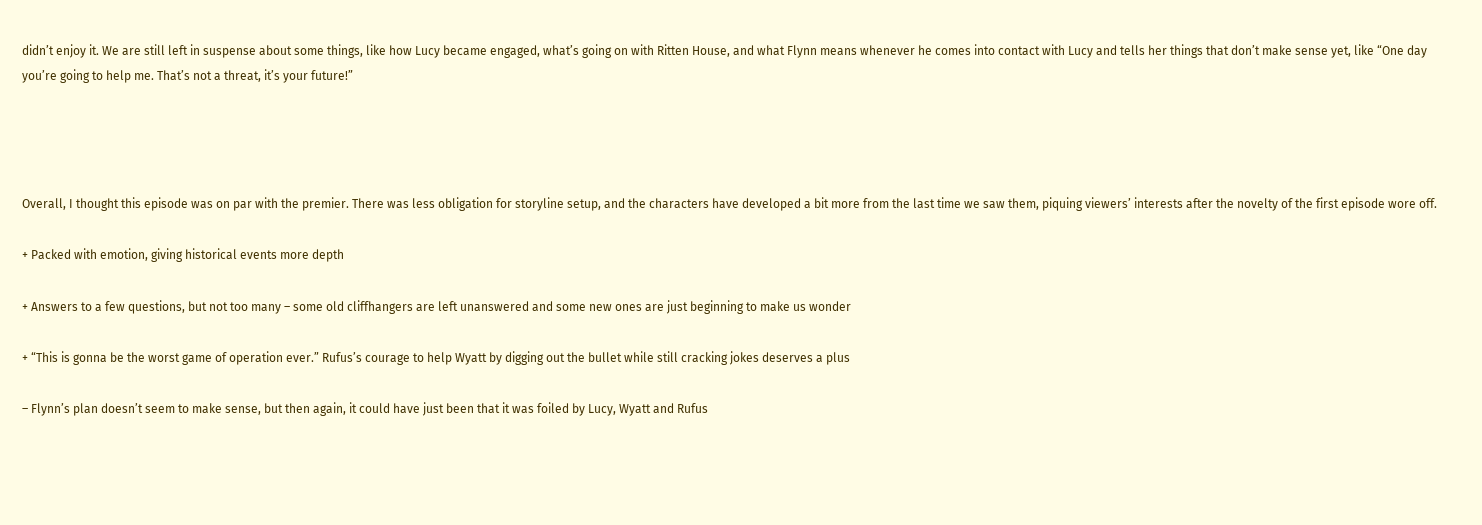didn’t enjoy it. We are still left in suspense about some things, like how Lucy became engaged, what’s going on with Ritten House, and what Flynn means whenever he comes into contact with Lucy and tells her things that don’t make sense yet, like “One day you’re going to help me. That’s not a threat, it’s your future!”




Overall, I thought this episode was on par with the premier. There was less obligation for storyline setup, and the characters have developed a bit more from the last time we saw them, piquing viewers’ interests after the novelty of the first episode wore off.

+ Packed with emotion, giving historical events more depth

+ Answers to a few questions, but not too many – some old cliffhangers are left unanswered and some new ones are just beginning to make us wonder

+ “This is gonna be the worst game of operation ever.” Rufus’s courage to help Wyatt by digging out the bullet while still cracking jokes deserves a plus

– Flynn’s plan doesn’t seem to make sense, but then again, it could have just been that it was foiled by Lucy, Wyatt and Rufus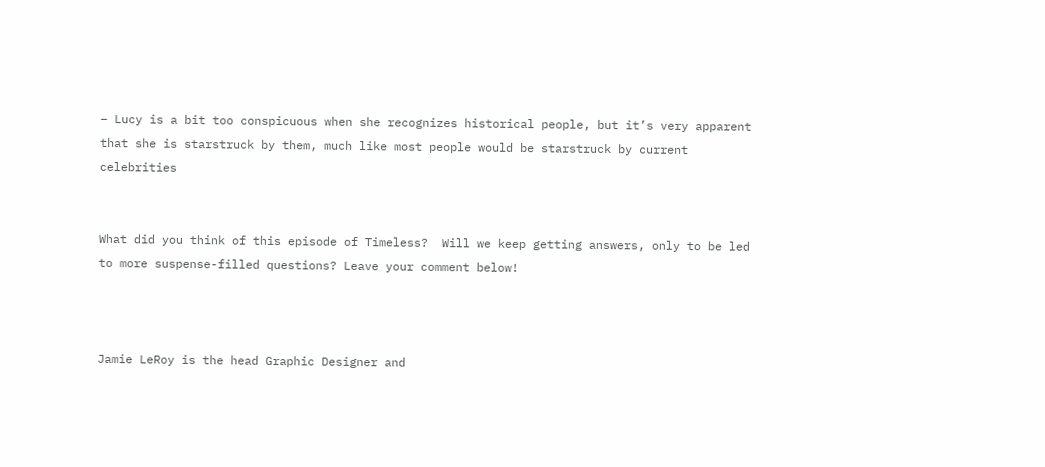– Lucy is a bit too conspicuous when she recognizes historical people, but it’s very apparent that she is starstruck by them, much like most people would be starstruck by current celebrities


What did you think of this episode of Timeless?  Will we keep getting answers, only to be led to more suspense-filled questions? Leave your comment below!



Jamie LeRoy is the head Graphic Designer and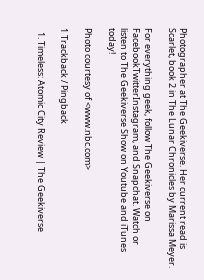Photographer at The Geekiverse. Her current read is Scarlet, book 2 in The Lunar Chronicles by Marissa Meyer.

For everything geek, follow The Geekiverse on FacebookTwitterInstagram, and Snapchat. Watch or listen to The Geekiverse Show on Youtube and iTunes today!

Photo courtesy of <www.nbc.com>

1 Trackback / Pingback

  1. Timeless: Atomic City Review | The Geekiverse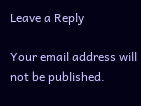Leave a Reply

Your email address will not be published.